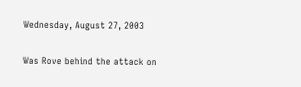Wednesday, August 27, 2003

Was Rove behind the attack on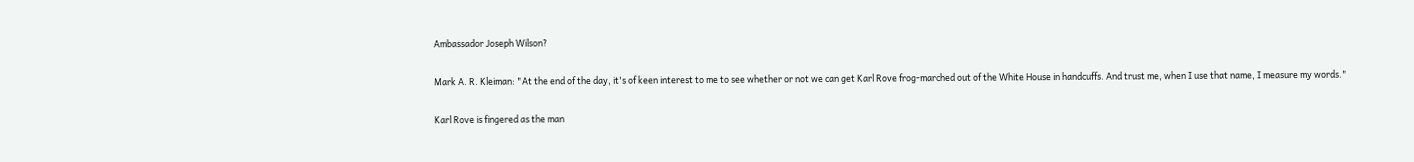Ambassador Joseph Wilson?

Mark A. R. Kleiman: "At the end of the day, it's of keen interest to me to see whether or not we can get Karl Rove frog-marched out of the White House in handcuffs. And trust me, when I use that name, I measure my words."

Karl Rove is fingered as the man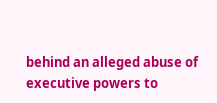behind an alleged abuse of executive powers to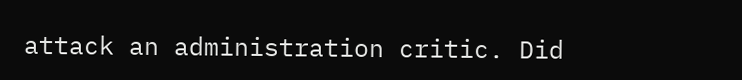attack an administration critic. Did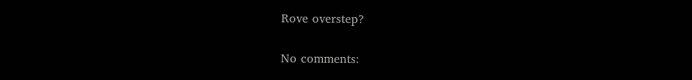Rove overstep?

No comments: